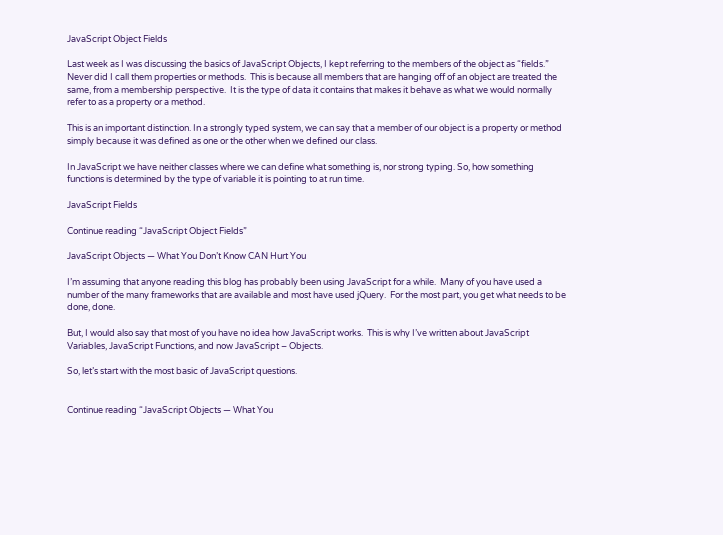JavaScript Object Fields

Last week as I was discussing the basics of JavaScript Objects, I kept referring to the members of the object as “fields.”  Never did I call them properties or methods.  This is because all members that are hanging off of an object are treated the same, from a membership perspective.  It is the type of data it contains that makes it behave as what we would normally refer to as a property or a method.

This is an important distinction. In a strongly typed system, we can say that a member of our object is a property or method simply because it was defined as one or the other when we defined our class.

In JavaScript we have neither classes where we can define what something is, nor strong typing. So, how something functions is determined by the type of variable it is pointing to at run time.

JavaScript Fields

Continue reading “JavaScript Object Fields”

JavaScript Objects — What You Don’t Know CAN Hurt You

I’m assuming that anyone reading this blog has probably been using JavaScript for a while.  Many of you have used a number of the many frameworks that are available and most have used jQuery.  For the most part, you get what needs to be done, done.

But, I would also say that most of you have no idea how JavaScript works.  This is why I’ve written about JavaScript Variables, JavaScript Functions, and now JavaScript – Objects.

So, let’s start with the most basic of JavaScript questions.


Continue reading “JavaScript Objects — What You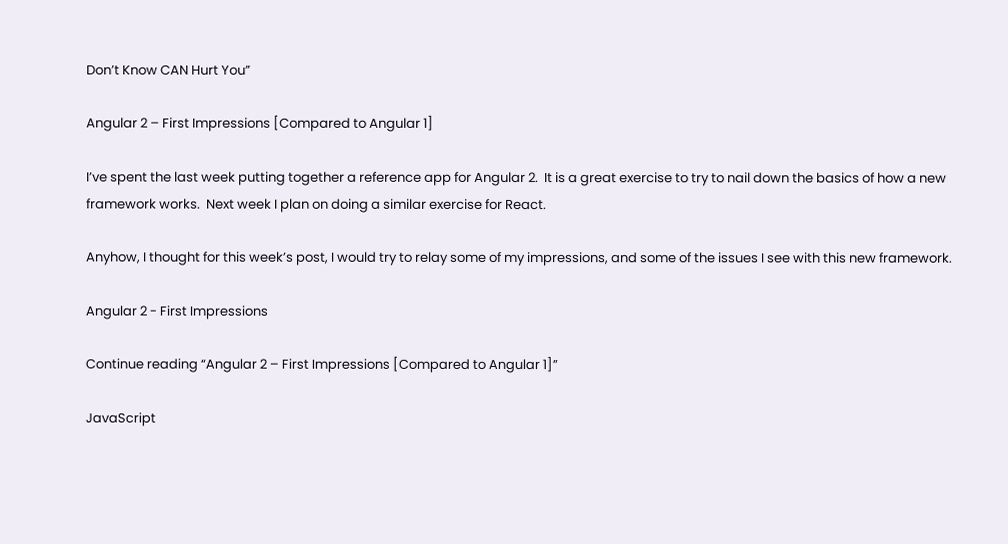Don’t Know CAN Hurt You”

Angular 2 – First Impressions [Compared to Angular 1]

I’ve spent the last week putting together a reference app for Angular 2.  It is a great exercise to try to nail down the basics of how a new framework works.  Next week I plan on doing a similar exercise for React.

Anyhow, I thought for this week’s post, I would try to relay some of my impressions, and some of the issues I see with this new framework.

Angular 2 - First Impressions

Continue reading “Angular 2 – First Impressions [Compared to Angular 1]”

JavaScript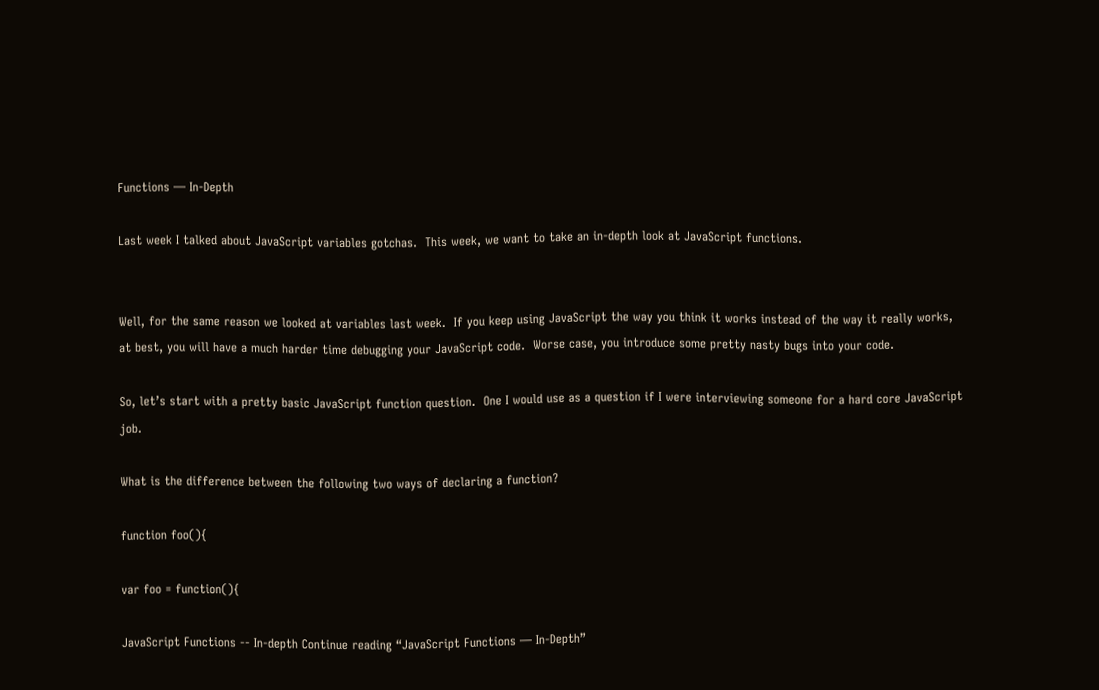Functions — In-Depth

Last week I talked about JavaScript variables gotchas.  This week, we want to take an in-depth look at JavaScript functions.


Well, for the same reason we looked at variables last week.  If you keep using JavaScript the way you think it works instead of the way it really works, at best, you will have a much harder time debugging your JavaScript code.  Worse case, you introduce some pretty nasty bugs into your code.

So, let’s start with a pretty basic JavaScript function question.  One I would use as a question if I were interviewing someone for a hard core JavaScript job.

What is the difference between the following two ways of declaring a function?

function foo(){

var foo = function(){

JavaScript Functions -- In-depth Continue reading “JavaScript Functions — In-Depth”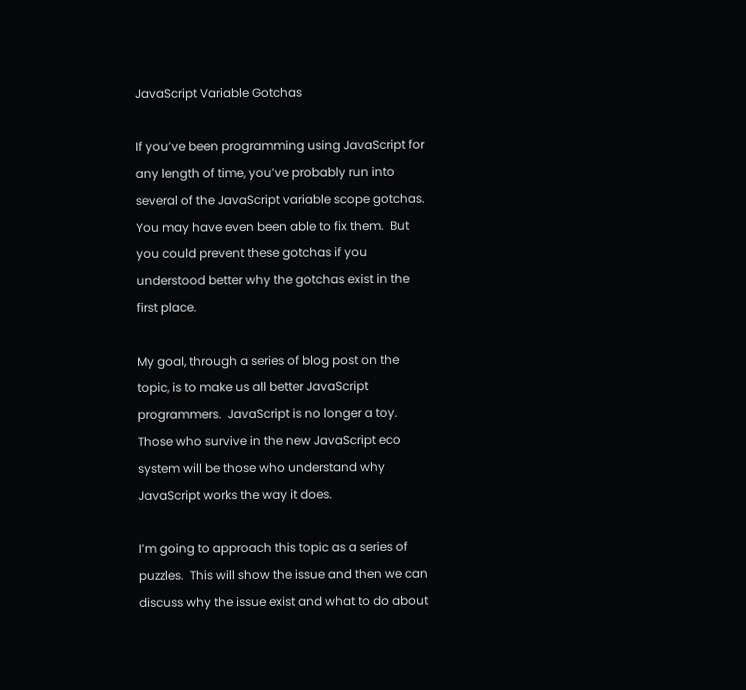JavaScript Variable Gotchas

If you’ve been programming using JavaScript for any length of time, you’ve probably run into several of the JavaScript variable scope gotchas.  You may have even been able to fix them.  But you could prevent these gotchas if you understood better why the gotchas exist in the first place.

My goal, through a series of blog post on the topic, is to make us all better JavaScript programmers.  JavaScript is no longer a toy.  Those who survive in the new JavaScript eco system will be those who understand why JavaScript works the way it does.

I’m going to approach this topic as a series of puzzles.  This will show the issue and then we can discuss why the issue exist and what to do about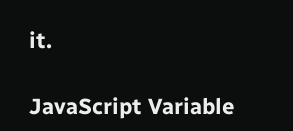it.

JavaScript Variable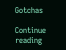Gotchas

Continue reading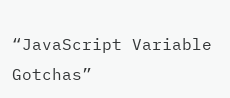“JavaScript Variable Gotchas”